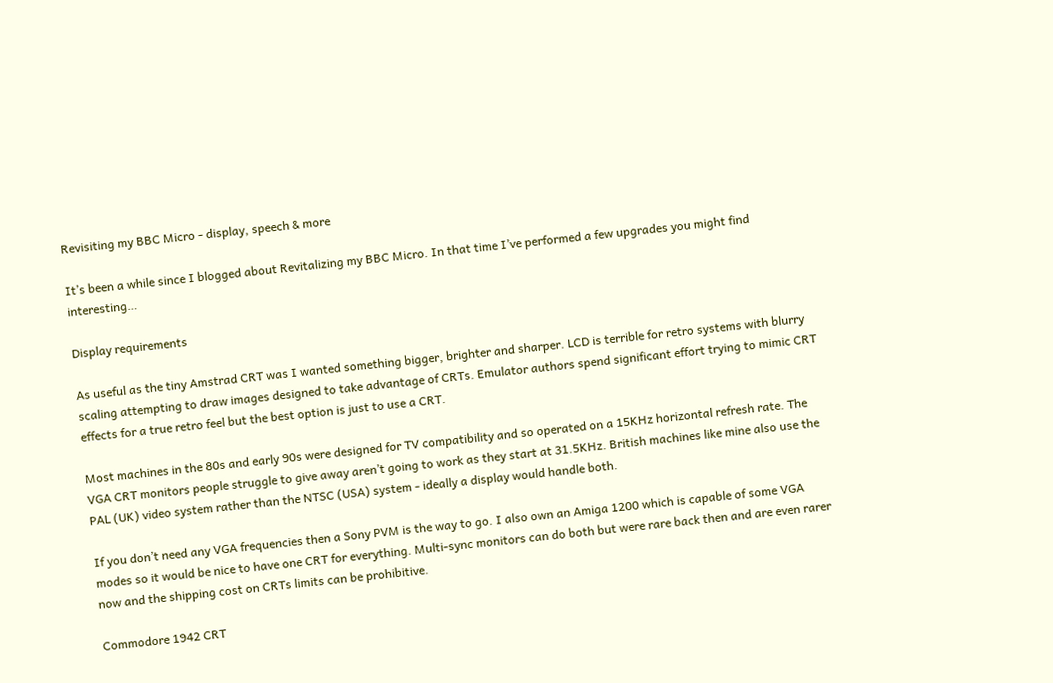Revisiting my BBC Micro - display, speech & more

It’s been a while since I blogged about Revitalizing my BBC Micro. In that time I’ve performed a few upgrades you might find interesting…

Display requirements

As useful as the tiny Amstrad CRT was I wanted something bigger, brighter and sharper. LCD is terrible for retro systems with blurry scaling attempting to draw images designed to take advantage of CRTs. Emulator authors spend significant effort trying to mimic CRT effects for a true retro feel but the best option is just to use a CRT.

Most machines in the 80s and early 90s were designed for TV compatibility and so operated on a 15KHz horizontal refresh rate. The VGA CRT monitors people struggle to give away aren’t going to work as they start at 31.5KHz. British machines like mine also use the PAL (UK) video system rather than the NTSC (USA) system - ideally a display would handle both.

If you don’t need any VGA frequencies then a Sony PVM is the way to go. I also own an Amiga 1200 which is capable of some VGA modes so it would be nice to have one CRT for everything. Multi-sync monitors can do both but were rare back then and are even rarer now and the shipping cost on CRTs limits can be prohibitive.

Commodore 1942 CRT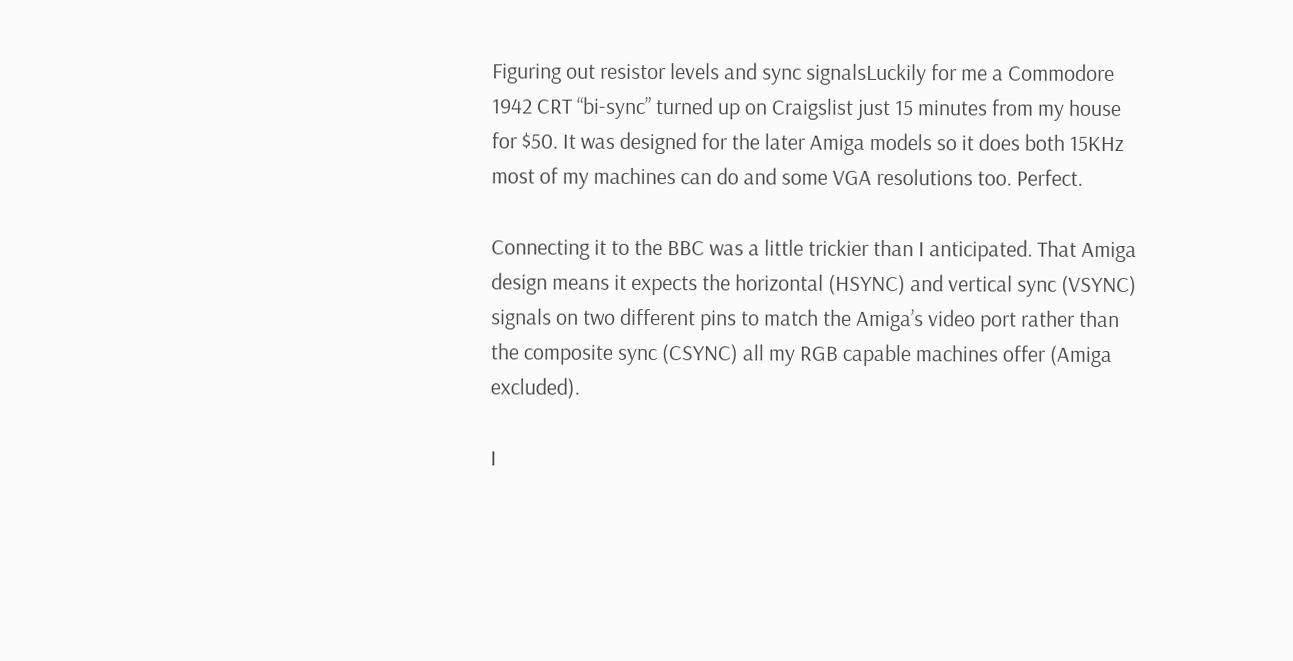Figuring out resistor levels and sync signalsLuckily for me a Commodore 1942 CRT “bi-sync” turned up on Craigslist just 15 minutes from my house for $50. It was designed for the later Amiga models so it does both 15KHz most of my machines can do and some VGA resolutions too. Perfect.

Connecting it to the BBC was a little trickier than I anticipated. That Amiga design means it expects the horizontal (HSYNC) and vertical sync (VSYNC) signals on two different pins to match the Amiga’s video port rather than the composite sync (CSYNC) all my RGB capable machines offer (Amiga excluded).

I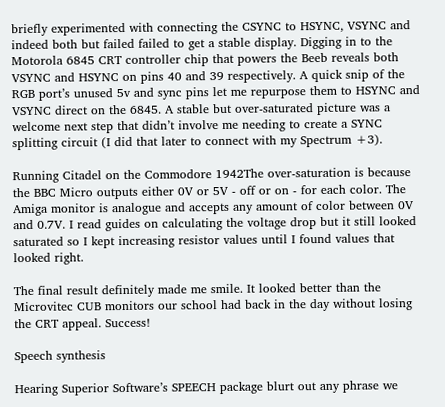briefly experimented with connecting the CSYNC to HSYNC, VSYNC and indeed both but failed failed to get a stable display. Digging in to the Motorola 6845 CRT controller chip that powers the Beeb reveals both VSYNC and HSYNC on pins 40 and 39 respectively. A quick snip of the RGB port’s unused 5v and sync pins let me repurpose them to HSYNC and VSYNC direct on the 6845. A stable but over-saturated picture was a welcome next step that didn’t involve me needing to create a SYNC splitting circuit (I did that later to connect with my Spectrum +3).

Running Citadel on the Commodore 1942The over-saturation is because the BBC Micro outputs either 0V or 5V - off or on - for each color. The Amiga monitor is analogue and accepts any amount of color between 0V and 0.7V. I read guides on calculating the voltage drop but it still looked saturated so I kept increasing resistor values until I found values that looked right.

The final result definitely made me smile. It looked better than the Microvitec CUB monitors our school had back in the day without losing the CRT appeal. Success!

Speech synthesis

Hearing Superior Software’s SPEECH package blurt out any phrase we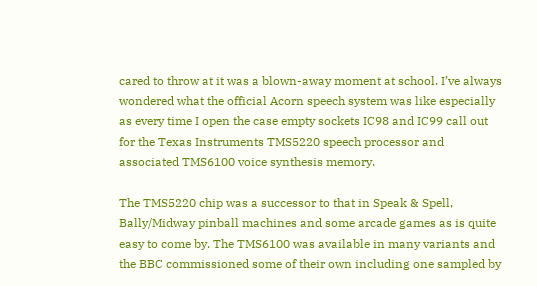cared to throw at it was a blown-away moment at school. I’ve always wondered what the official Acorn speech system was like especially as every time I open the case empty sockets IC98 and IC99 call out for the Texas Instruments TMS5220 speech processor and associated TMS6100 voice synthesis memory.

The TMS5220 chip was a successor to that in Speak & Spell, Bally/Midway pinball machines and some arcade games as is quite easy to come by. The TMS6100 was available in many variants and the BBC commissioned some of their own including one sampled by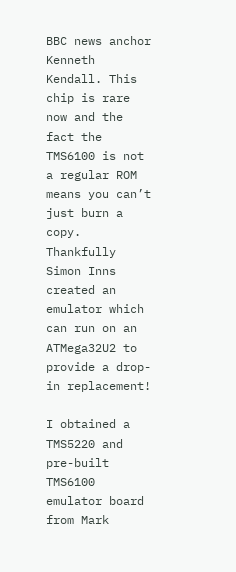BBC news anchor Kenneth Kendall. This chip is rare now and the fact the TMS6100 is not a regular ROM means you can’t just burn a copy. Thankfully Simon Inns created an emulator which can run on an ATMega32U2 to provide a drop-in replacement!

I obtained a TMS5220 and pre-built TMS6100 emulator board from Mark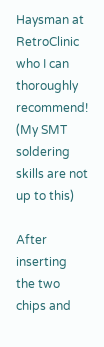Haysman at RetroClinic who I can thoroughly recommend! (My SMT soldering skills are not up to this)

After inserting the two chips and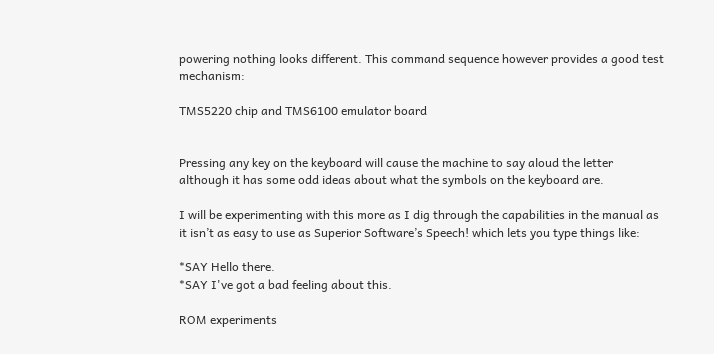powering nothing looks different. This command sequence however provides a good test mechanism:

TMS5220 chip and TMS6100 emulator board


Pressing any key on the keyboard will cause the machine to say aloud the letter although it has some odd ideas about what the symbols on the keyboard are.

I will be experimenting with this more as I dig through the capabilities in the manual as it isn’t as easy to use as Superior Software’s Speech! which lets you type things like:

*SAY Hello there.
*SAY I've got a bad feeling about this.

ROM experiments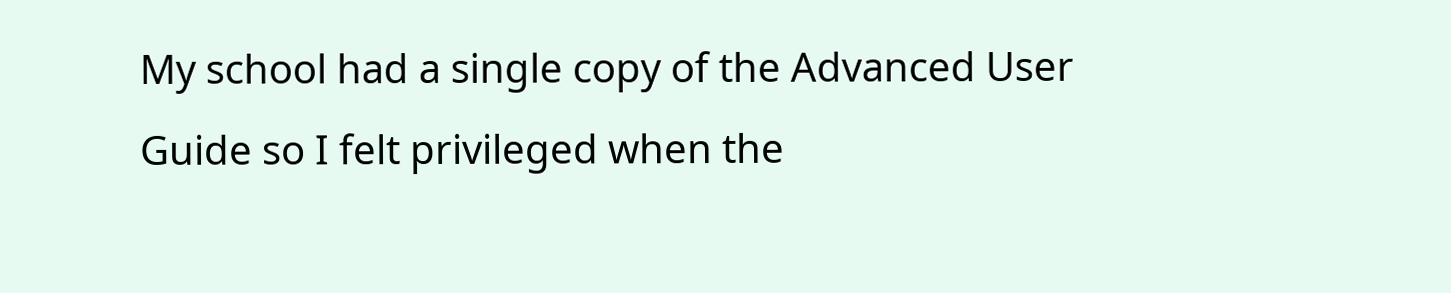My school had a single copy of the Advanced User Guide so I felt privileged when the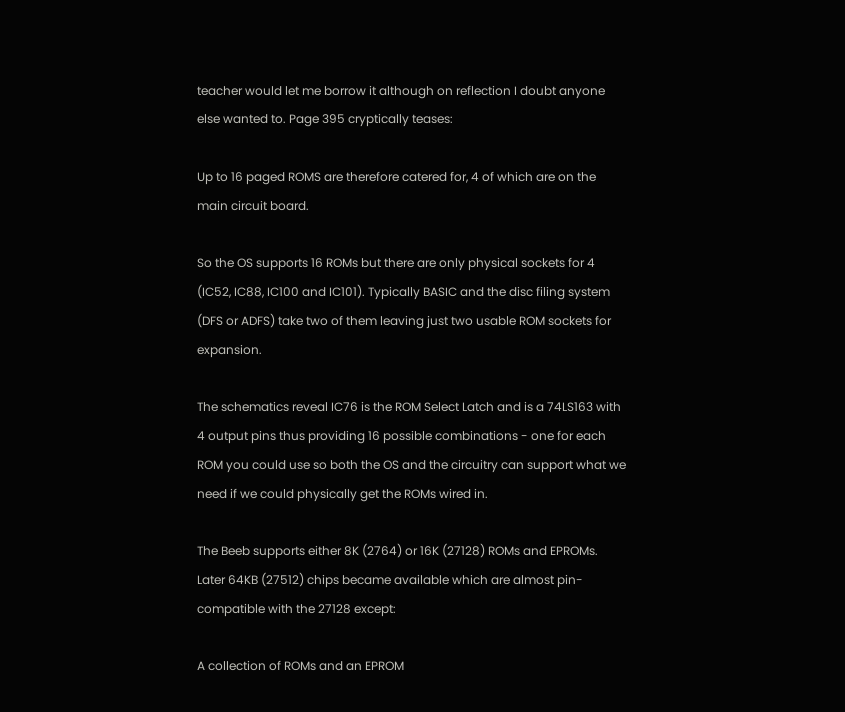teacher would let me borrow it although on reflection I doubt anyone else wanted to. Page 395 cryptically teases:

Up to 16 paged ROMS are therefore catered for, 4 of which are on the main circuit board.

So the OS supports 16 ROMs but there are only physical sockets for 4 (IC52, IC88, IC100 and IC101). Typically BASIC and the disc filing system (DFS or ADFS) take two of them leaving just two usable ROM sockets for expansion.

The schematics reveal IC76 is the ROM Select Latch and is a 74LS163 with 4 output pins thus providing 16 possible combinations - one for each ROM you could use so both the OS and the circuitry can support what we need if we could physically get the ROMs wired in.

The Beeb supports either 8K (2764) or 16K (27128) ROMs and EPROMs. Later 64KB (27512) chips became available which are almost pin-compatible with the 27128 except:

A collection of ROMs and an EPROM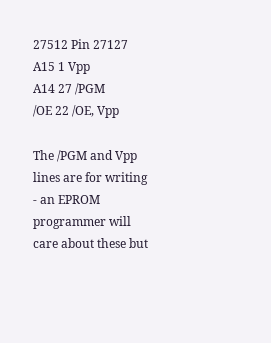27512 Pin 27127
A15 1 Vpp
A14 27 /PGM
/OE 22 /OE, Vpp

The /PGM and Vpp lines are for writing - an EPROM programmer will care about these but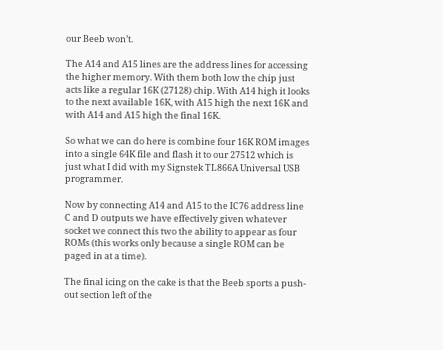our Beeb won’t.

The A14 and A15 lines are the address lines for accessing the higher memory. With them both low the chip just acts like a regular 16K (27128) chip. With A14 high it looks to the next available 16K, with A15 high the next 16K and with A14 and A15 high the final 16K.

So what we can do here is combine four 16K ROM images into a single 64K file and flash it to our 27512 which is just what I did with my Signstek TL866A Universal USB programmer.

Now by connecting A14 and A15 to the IC76 address line C and D outputs we have effectively given whatever socket we connect this two the ability to appear as four ROMs (this works only because a single ROM can be paged in at a time).

The final icing on the cake is that the Beeb sports a push-out section left of the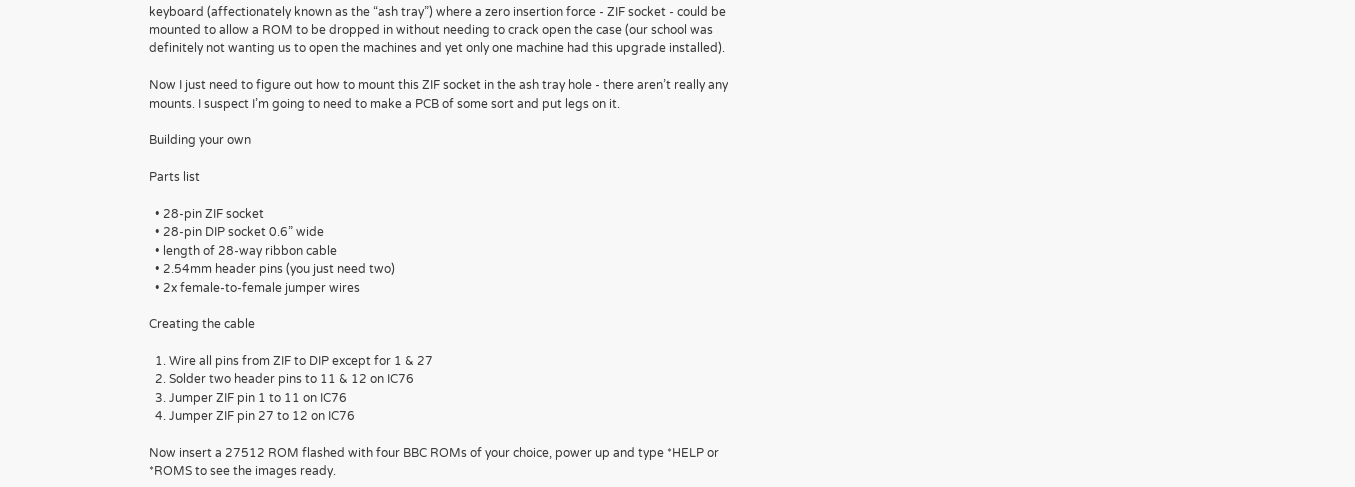keyboard (affectionately known as the “ash tray”) where a zero insertion force - ZIF socket - could be mounted to allow a ROM to be dropped in without needing to crack open the case (our school was definitely not wanting us to open the machines and yet only one machine had this upgrade installed).

Now I just need to figure out how to mount this ZIF socket in the ash tray hole - there aren’t really any mounts. I suspect I’m going to need to make a PCB of some sort and put legs on it.

Building your own

Parts list

  • 28-pin ZIF socket
  • 28-pin DIP socket 0.6” wide
  • length of 28-way ribbon cable
  • 2.54mm header pins (you just need two)
  • 2x female-to-female jumper wires

Creating the cable

  1. Wire all pins from ZIF to DIP except for 1 & 27
  2. Solder two header pins to 11 & 12 on IC76
  3. Jumper ZIF pin 1 to 11 on IC76
  4. Jumper ZIF pin 27 to 12 on IC76

Now insert a 27512 ROM flashed with four BBC ROMs of your choice, power up and type *HELP or *ROMS to see the images ready.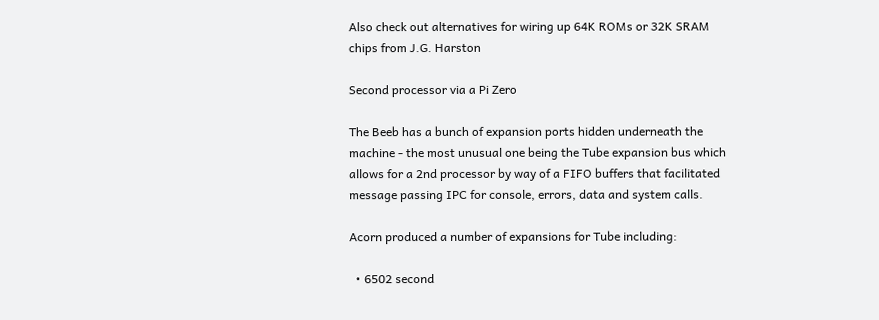Also check out alternatives for wiring up 64K ROMs or 32K SRAM chips from J.G. Harston

Second processor via a Pi Zero

The Beeb has a bunch of expansion ports hidden underneath the machine - the most unusual one being the Tube expansion bus which allows for a 2nd processor by way of a FIFO buffers that facilitated message passing IPC for console, errors, data and system calls.

Acorn produced a number of expansions for Tube including:

  • 6502 second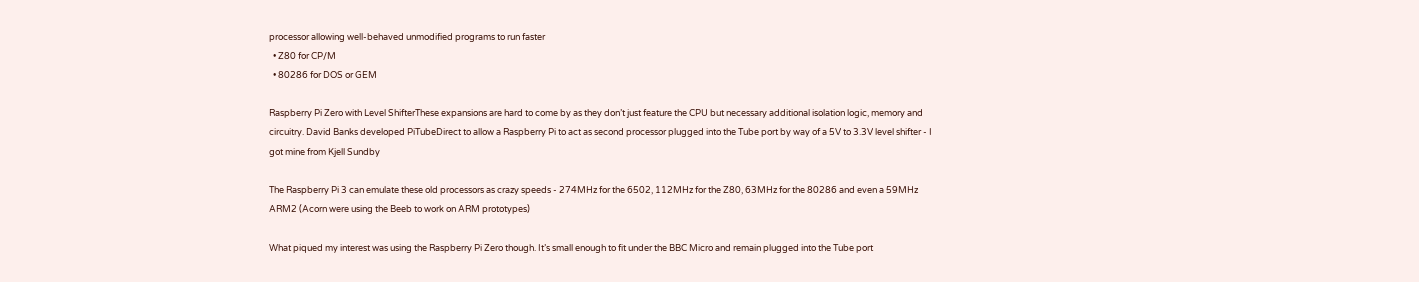processor allowing well-behaved unmodified programs to run faster
  • Z80 for CP/M
  • 80286 for DOS or GEM

Raspberry Pi Zero with Level ShifterThese expansions are hard to come by as they don’t just feature the CPU but necessary additional isolation logic, memory and circuitry. David Banks developed PiTubeDirect to allow a Raspberry Pi to act as second processor plugged into the Tube port by way of a 5V to 3.3V level shifter - I got mine from Kjell Sundby

The Raspberry Pi 3 can emulate these old processors as crazy speeds - 274MHz for the 6502, 112MHz for the Z80, 63MHz for the 80286 and even a 59MHz ARM2 (Acorn were using the Beeb to work on ARM prototypes)

What piqued my interest was using the Raspberry Pi Zero though. It’s small enough to fit under the BBC Micro and remain plugged into the Tube port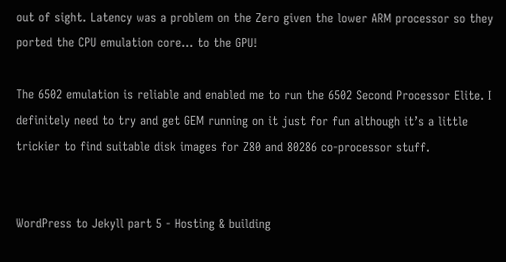out of sight. Latency was a problem on the Zero given the lower ARM processor so they ported the CPU emulation core… to the GPU!

The 6502 emulation is reliable and enabled me to run the 6502 Second Processor Elite. I definitely need to try and get GEM running on it just for fun although it’s a little trickier to find suitable disk images for Z80 and 80286 co-processor stuff.


WordPress to Jekyll part 5 - Hosting & building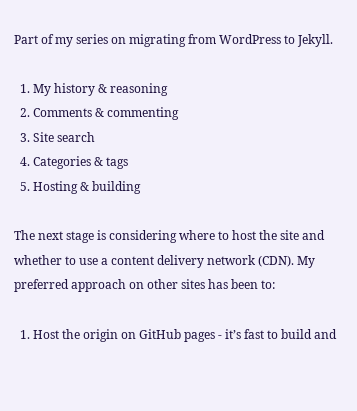Part of my series on migrating from WordPress to Jekyll.

  1. My history & reasoning
  2. Comments & commenting
  3. Site search
  4. Categories & tags
  5. Hosting & building

The next stage is considering where to host the site and whether to use a content delivery network (CDN). My preferred approach on other sites has been to:

  1. Host the origin on GitHub pages - it’s fast to build and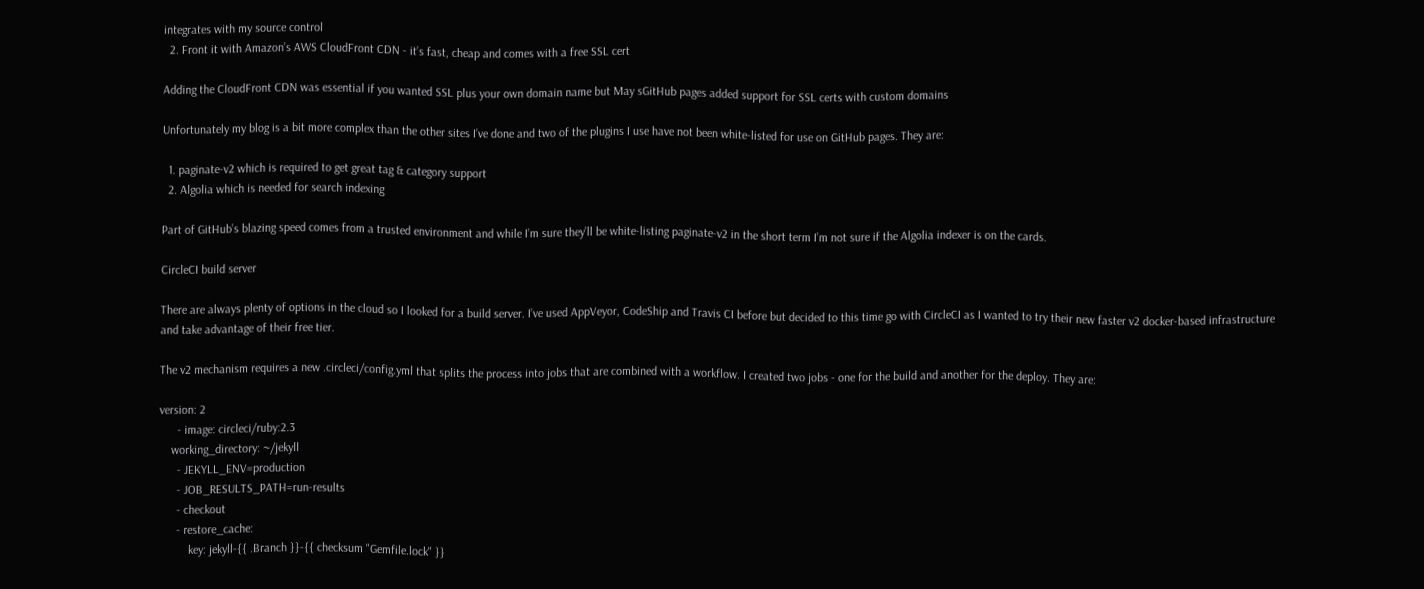integrates with my source control
  2. Front it with Amazon’s AWS CloudFront CDN - it’s fast, cheap and comes with a free SSL cert

Adding the CloudFront CDN was essential if you wanted SSL plus your own domain name but May sGitHub pages added support for SSL certs with custom domains

Unfortunately my blog is a bit more complex than the other sites I’ve done and two of the plugins I use have not been white-listed for use on GitHub pages. They are:

  1. paginate-v2 which is required to get great tag & category support
  2. Algolia which is needed for search indexing

Part of GitHub’s blazing speed comes from a trusted environment and while I’m sure they’ll be white-listing paginate-v2 in the short term I’m not sure if the Algolia indexer is on the cards.

CircleCI build server

There are always plenty of options in the cloud so I looked for a build server. I’ve used AppVeyor, CodeShip and Travis CI before but decided to this time go with CircleCI as I wanted to try their new faster v2 docker-based infrastructure and take advantage of their free tier.

The v2 mechanism requires a new .circleci/config.yml that splits the process into jobs that are combined with a workflow. I created two jobs - one for the build and another for the deploy. They are:

version: 2
      - image: circleci/ruby:2.3
    working_directory: ~/jekyll
      - JEKYLL_ENV=production
      - JOB_RESULTS_PATH=run-results
      - checkout
      - restore_cache:
          key: jekyll-{{ .Branch }}-{{ checksum "Gemfile.lock" }}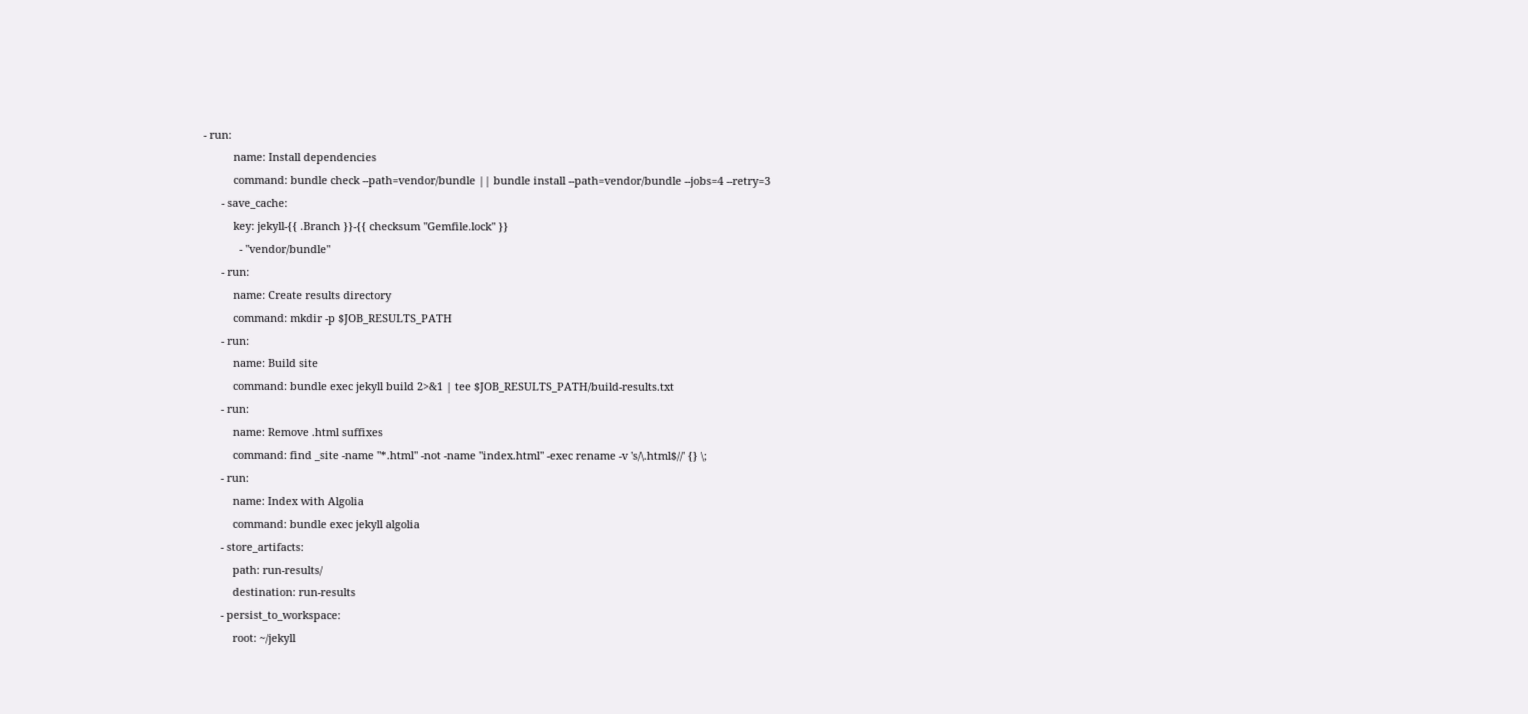- run:
          name: Install dependencies
          command: bundle check --path=vendor/bundle || bundle install --path=vendor/bundle --jobs=4 --retry=3
      - save_cache:
          key: jekyll-{{ .Branch }}-{{ checksum "Gemfile.lock" }}
            - "vendor/bundle"
      - run:
          name: Create results directory
          command: mkdir -p $JOB_RESULTS_PATH
      - run:
          name: Build site
          command: bundle exec jekyll build 2>&1 | tee $JOB_RESULTS_PATH/build-results.txt
      - run:
          name: Remove .html suffixes
          command: find _site -name "*.html" -not -name "index.html" -exec rename -v 's/\.html$//' {} \;
      - run:
          name: Index with Algolia
          command: bundle exec jekyll algolia
      - store_artifacts:
          path: run-results/
          destination: run-results
      - persist_to_workspace:
          root: ~/jekyll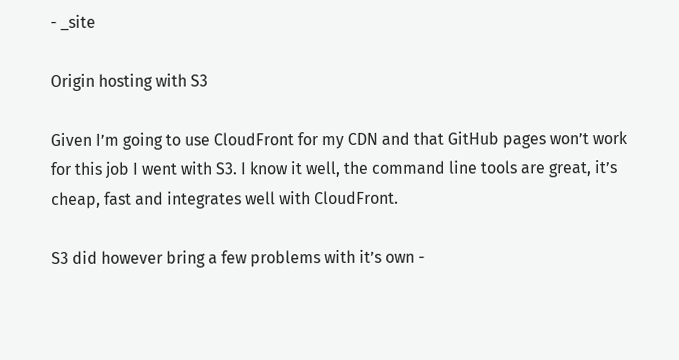- _site

Origin hosting with S3

Given I’m going to use CloudFront for my CDN and that GitHub pages won’t work for this job I went with S3. I know it well, the command line tools are great, it’s cheap, fast and integrates well with CloudFront.

S3 did however bring a few problems with it’s own -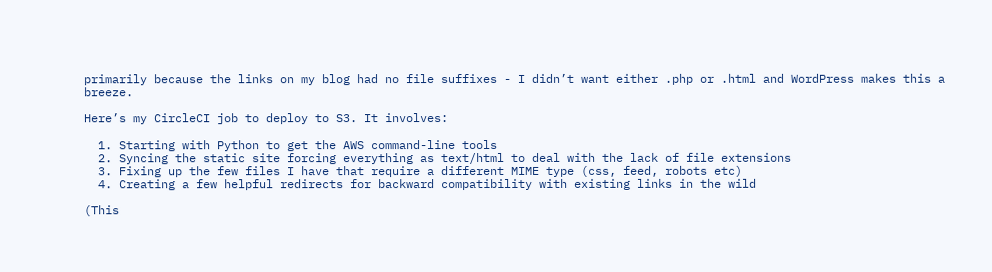primarily because the links on my blog had no file suffixes - I didn’t want either .php or .html and WordPress makes this a breeze.

Here’s my CircleCI job to deploy to S3. It involves:

  1. Starting with Python to get the AWS command-line tools
  2. Syncing the static site forcing everything as text/html to deal with the lack of file extensions
  3. Fixing up the few files I have that require a different MIME type (css, feed, robots etc)
  4. Creating a few helpful redirects for backward compatibility with existing links in the wild

(This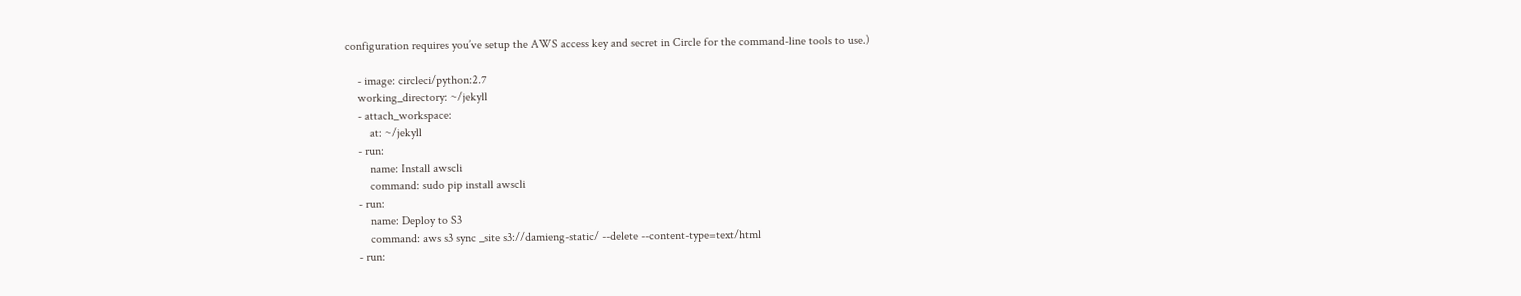configuration requires you’ve setup the AWS access key and secret in Circle for the command-line tools to use.)

    - image: circleci/python:2.7
    working_directory: ~/jekyll
    - attach_workspace:
        at: ~/jekyll
    - run:
        name: Install awscli
        command: sudo pip install awscli
    - run:
        name: Deploy to S3
        command: aws s3 sync _site s3://damieng-static/ --delete --content-type=text/html
    - run: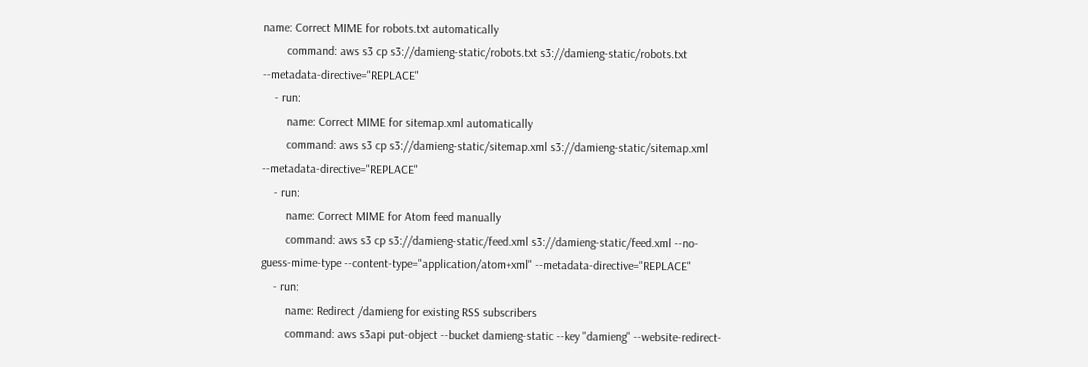name: Correct MIME for robots.txt automatically
        command: aws s3 cp s3://damieng-static/robots.txt s3://damieng-static/robots.txt --metadata-directive="REPLACE"
    - run:
        name: Correct MIME for sitemap.xml automatically
        command: aws s3 cp s3://damieng-static/sitemap.xml s3://damieng-static/sitemap.xml --metadata-directive="REPLACE"
    - run:
        name: Correct MIME for Atom feed manually
        command: aws s3 cp s3://damieng-static/feed.xml s3://damieng-static/feed.xml --no-guess-mime-type --content-type="application/atom+xml" --metadata-directive="REPLACE"
    - run:
        name: Redirect /damieng for existing RSS subscribers
        command: aws s3api put-object --bucket damieng-static --key "damieng" --website-redirect-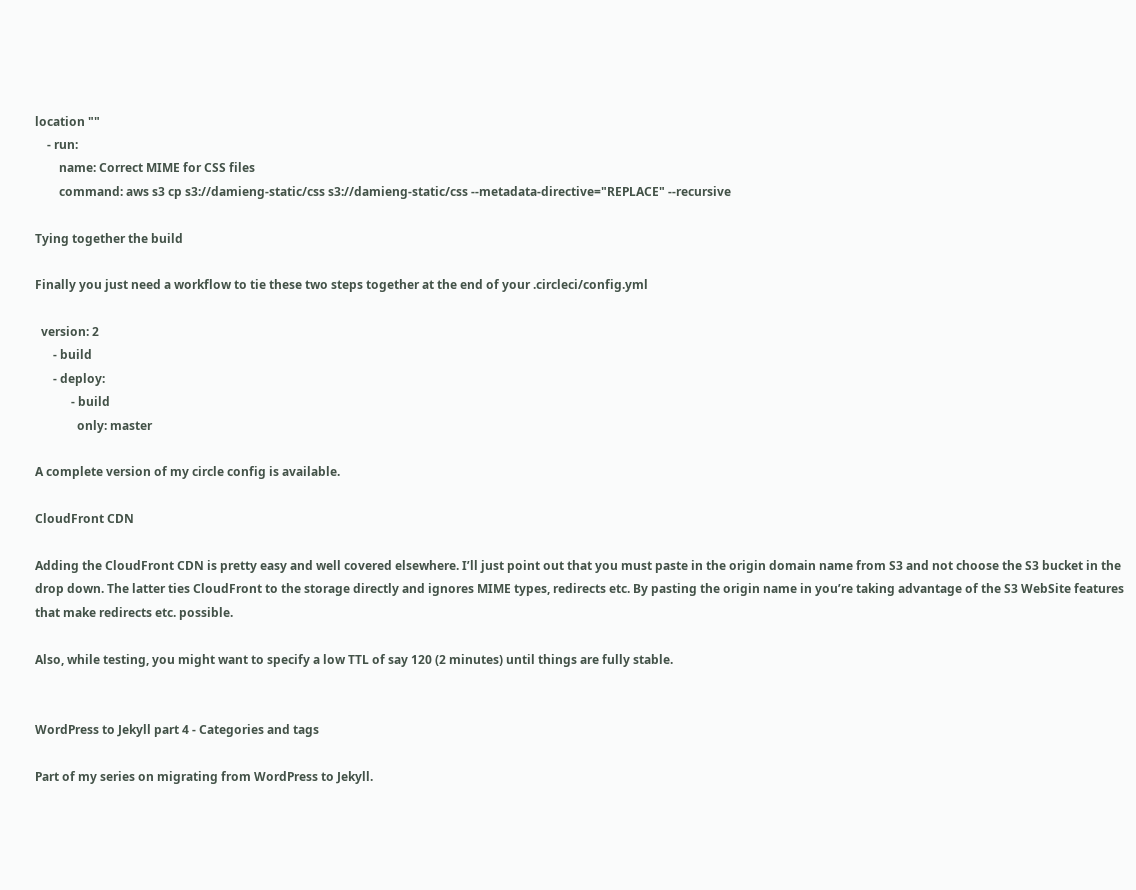location ""
    - run:
        name: Correct MIME for CSS files
        command: aws s3 cp s3://damieng-static/css s3://damieng-static/css --metadata-directive="REPLACE" --recursive

Tying together the build

Finally you just need a workflow to tie these two steps together at the end of your .circleci/config.yml

  version: 2
      - build
      - deploy:
            - build
              only: master

A complete version of my circle config is available.

CloudFront CDN

Adding the CloudFront CDN is pretty easy and well covered elsewhere. I’ll just point out that you must paste in the origin domain name from S3 and not choose the S3 bucket in the drop down. The latter ties CloudFront to the storage directly and ignores MIME types, redirects etc. By pasting the origin name in you’re taking advantage of the S3 WebSite features that make redirects etc. possible.

Also, while testing, you might want to specify a low TTL of say 120 (2 minutes) until things are fully stable.


WordPress to Jekyll part 4 - Categories and tags

Part of my series on migrating from WordPress to Jekyll.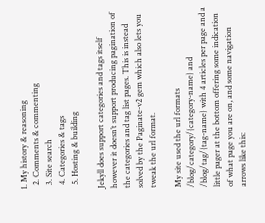1. My history & reasoning
  2. Comments & commenting
  3. Site search
  4. Categories & tags
  5. Hosting & building

Jekyll does support categories and tags itself however it doesn’t support producing pagination of the categories and tag list pages. This is instead solved by the Paginate-v2 gem which also lets you tweak the url format.

My site used the url formats /blog/category/{category-name} and /blog/tag/{tag-name} with 4 articles per page and a little pager at the bottom offering some indication of what page you are on, and some navigation arrows like this: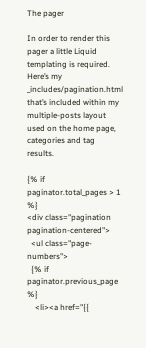The pager

In order to render this pager a little Liquid templating is required. Here’s my _includes/pagination.html that’s included within my multiple-posts layout used on the home page, categories and tag results.

{% if paginator.total_pages > 1 %}
<div class="pagination pagination-centered">
  <ul class="page-numbers">
  {% if paginator.previous_page %}
    <li><a href="{{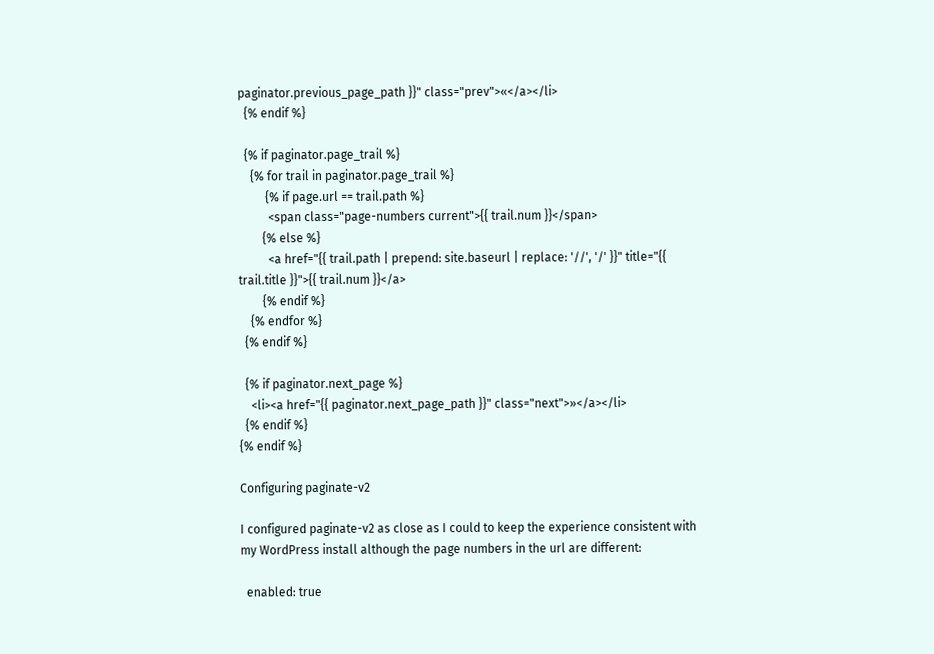paginator.previous_page_path }}" class="prev">«</a></li>
  {% endif %}

  {% if paginator.page_trail %}
    {% for trail in paginator.page_trail %}
         {% if page.url == trail.path %}
          <span class="page-numbers current">{{ trail.num }}</span>
        {% else %}
          <a href="{{ trail.path | prepend: site.baseurl | replace: '//', '/' }}" title="{{ trail.title }}">{{ trail.num }}</a>
        {% endif %}
    {% endfor %}
  {% endif %}

  {% if paginator.next_page %}
    <li><a href="{{ paginator.next_page_path }}" class="next">»</a></li>
  {% endif %}
{% endif %}

Configuring paginate-v2

I configured paginate-v2 as close as I could to keep the experience consistent with my WordPress install although the page numbers in the url are different:

  enabled: true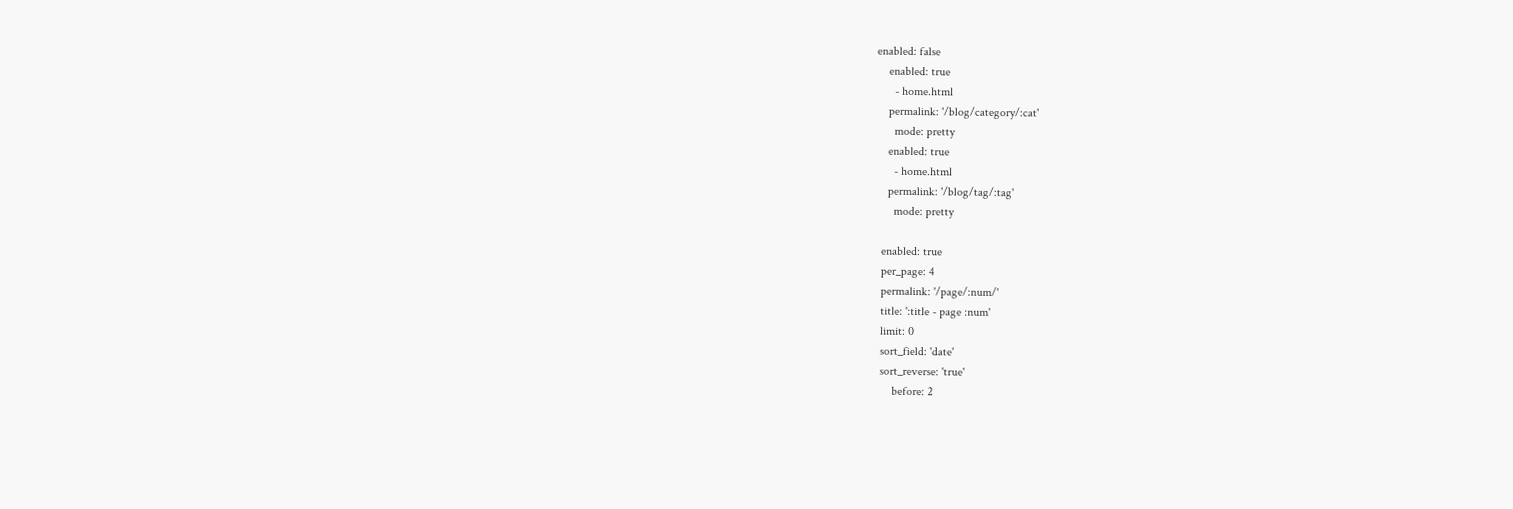enabled: false
    enabled: true
      - home.html
    permalink: '/blog/category/:cat'
      mode: pretty
    enabled: true
      - home.html
    permalink: '/blog/tag/:tag'
      mode: pretty

  enabled: true
  per_page: 4
  permalink: '/page/:num/'
  title: ':title - page :num'
  limit: 0
  sort_field: 'date'
  sort_reverse: 'true'
      before: 2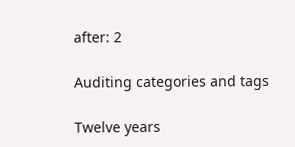after: 2

Auditing categories and tags

Twelve years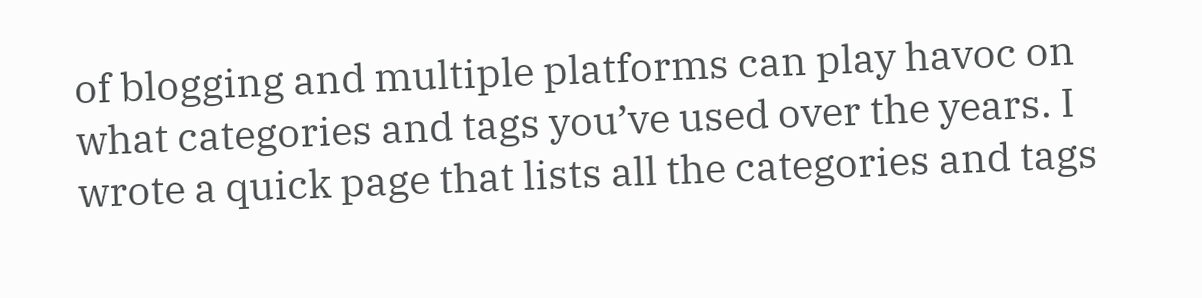of blogging and multiple platforms can play havoc on what categories and tags you’ve used over the years. I wrote a quick page that lists all the categories and tags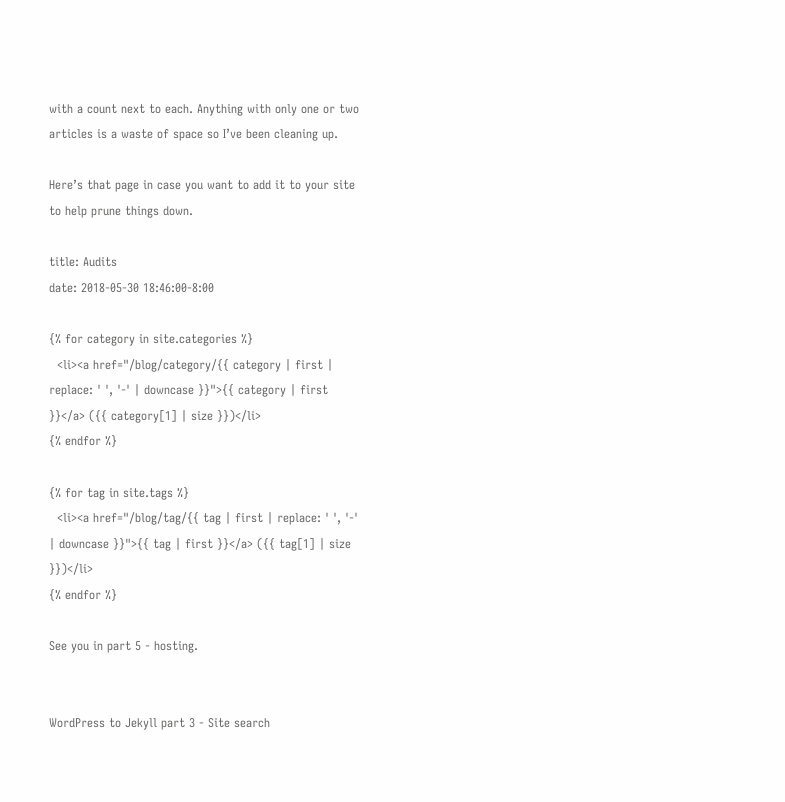with a count next to each. Anything with only one or two articles is a waste of space so I’ve been cleaning up.

Here’s that page in case you want to add it to your site to help prune things down.

title: Audits
date: 2018-05-30 18:46:00-8:00

{% for category in site.categories %}
  <li><a href="/blog/category/{{ category | first | replace: ' ', '-' | downcase }}">{{ category | first }}</a> ({{ category[1] | size }})</li>
{% endfor %}

{% for tag in site.tags %}
  <li><a href="/blog/tag/{{ tag | first | replace: ' ', '-' | downcase }}">{{ tag | first }}</a> ({{ tag[1] | size }})</li>
{% endfor %}

See you in part 5 - hosting.


WordPress to Jekyll part 3 - Site search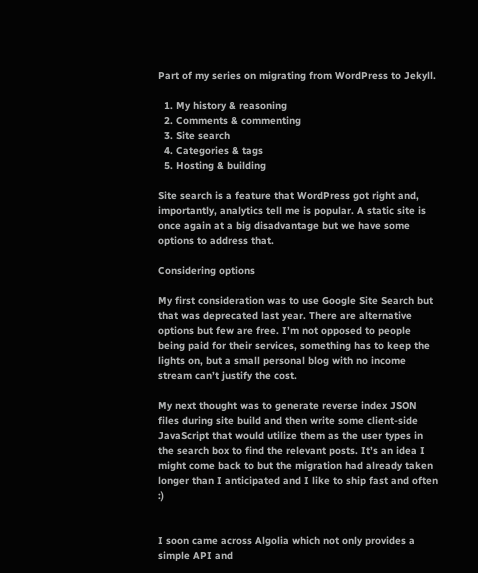Part of my series on migrating from WordPress to Jekyll.

  1. My history & reasoning
  2. Comments & commenting
  3. Site search
  4. Categories & tags
  5. Hosting & building

Site search is a feature that WordPress got right and, importantly, analytics tell me is popular. A static site is once again at a big disadvantage but we have some options to address that.

Considering options

My first consideration was to use Google Site Search but that was deprecated last year. There are alternative options but few are free. I’m not opposed to people being paid for their services, something has to keep the lights on, but a small personal blog with no income stream can’t justify the cost.

My next thought was to generate reverse index JSON files during site build and then write some client-side JavaScript that would utilize them as the user types in the search box to find the relevant posts. It’s an idea I might come back to but the migration had already taken longer than I anticipated and I like to ship fast and often :)


I soon came across Algolia which not only provides a simple API and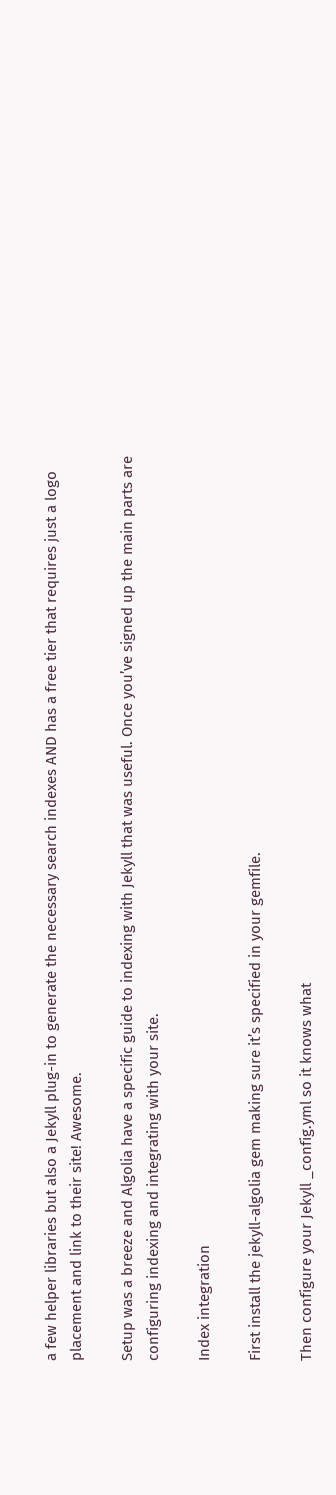a few helper libraries but also a Jekyll plug-in to generate the necessary search indexes AND has a free tier that requires just a logo placement and link to their site! Awesome.

Setup was a breeze and Algolia have a specific guide to indexing with Jekyll that was useful. Once you’ve signed up the main parts are configuring indexing and integrating with your site.

Index integration

First install the jekyll-algolia gem making sure it’s specified in your gemfile.

Then configure your Jekyll _config.yml so it knows what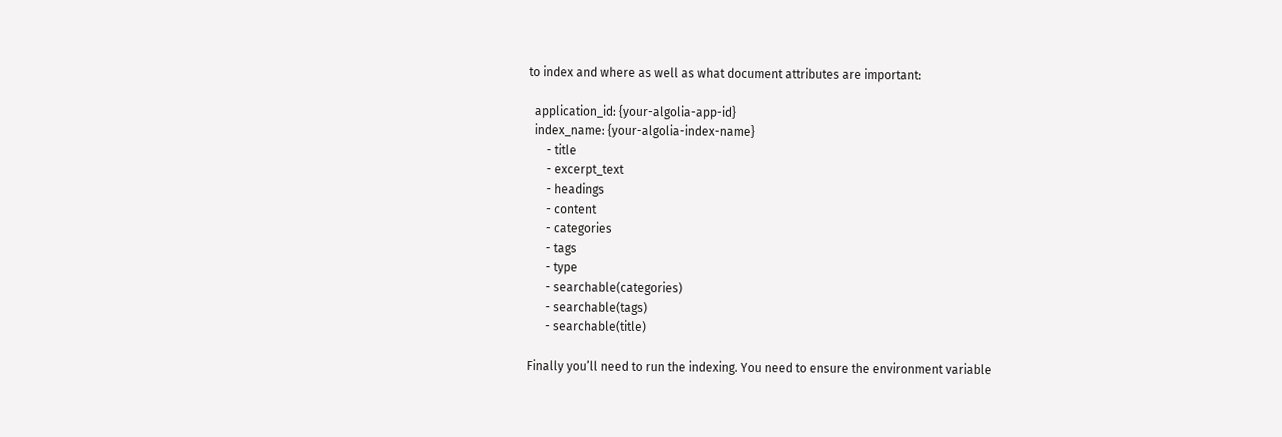to index and where as well as what document attributes are important:

  application_id: {your-algolia-app-id}
  index_name: {your-algolia-index-name}
      - title
      - excerpt_text
      - headings
      - content
      - categories
      - tags
      - type
      - searchable(categories)
      - searchable(tags)
      - searchable(title)

Finally you’ll need to run the indexing. You need to ensure the environment variable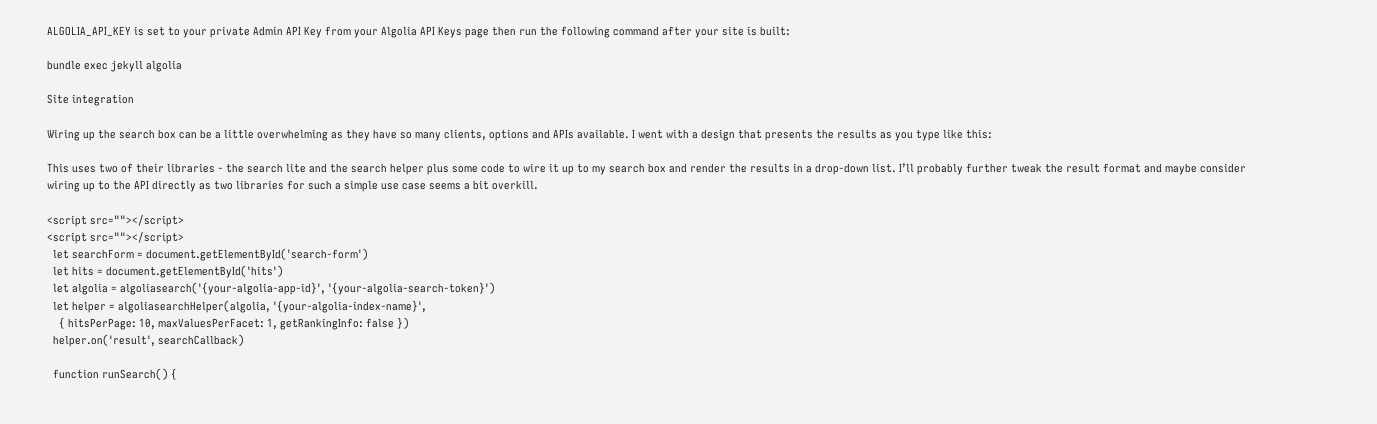ALGOLIA_API_KEY is set to your private Admin API Key from your Algolia API Keys page then run the following command after your site is built:

bundle exec jekyll algolia

Site integration

Wiring up the search box can be a little overwhelming as they have so many clients, options and APIs available. I went with a design that presents the results as you type like this:

This uses two of their libraries - the search lite and the search helper plus some code to wire it up to my search box and render the results in a drop-down list. I’ll probably further tweak the result format and maybe consider wiring up to the API directly as two libraries for such a simple use case seems a bit overkill.

<script src=""></script>
<script src=""></script>
  let searchForm = document.getElementById('search-form')
  let hits = document.getElementById('hits')
  let algolia = algoliasearch('{your-algolia-app-id}', '{your-algolia-search-token}')
  let helper = algoliasearchHelper(algolia, '{your-algolia-index-name}',
    { hitsPerPage: 10, maxValuesPerFacet: 1, getRankingInfo: false })
  helper.on('result', searchCallback)

  function runSearch() {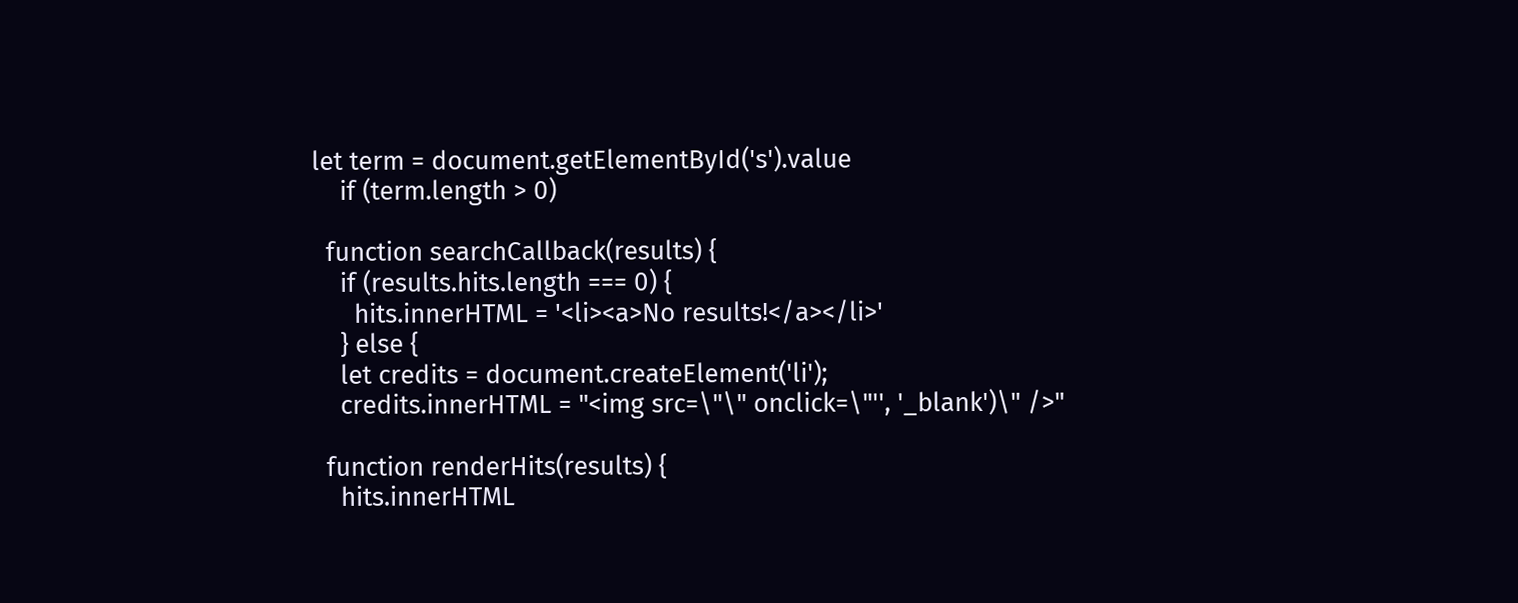let term = document.getElementById('s').value
    if (term.length > 0)

  function searchCallback(results) {
    if (results.hits.length === 0) {
      hits.innerHTML = '<li><a>No results!</a></li>'
    } else {
    let credits = document.createElement('li');
    credits.innerHTML = "<img src=\"\" onclick=\"'', '_blank')\" />"

  function renderHits(results) {
    hits.innerHTML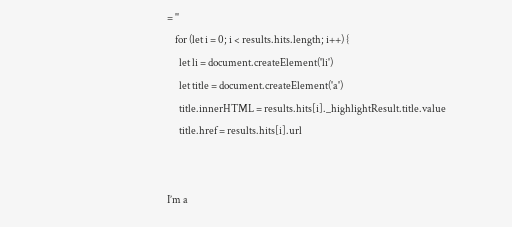= ''
    for (let i = 0; i < results.hits.length; i++) {
      let li = document.createElement('li')
      let title = document.createElement('a')
      title.innerHTML = results.hits[i]._highlightResult.title.value
      title.href = results.hits[i].url


I’m a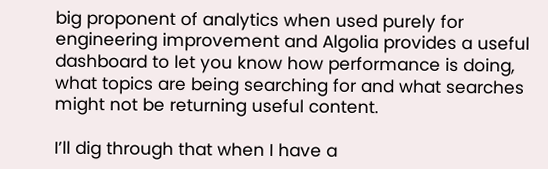big proponent of analytics when used purely for engineering improvement and Algolia provides a useful dashboard to let you know how performance is doing, what topics are being searching for and what searches might not be returning useful content.

I’ll dig through that when I have a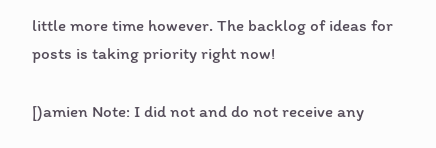little more time however. The backlog of ideas for posts is taking priority right now!

[)amien Note: I did not and do not receive any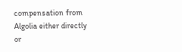compensation from Algolia either directly or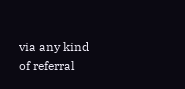via any kind of referral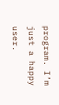program. I’m just a happy user.